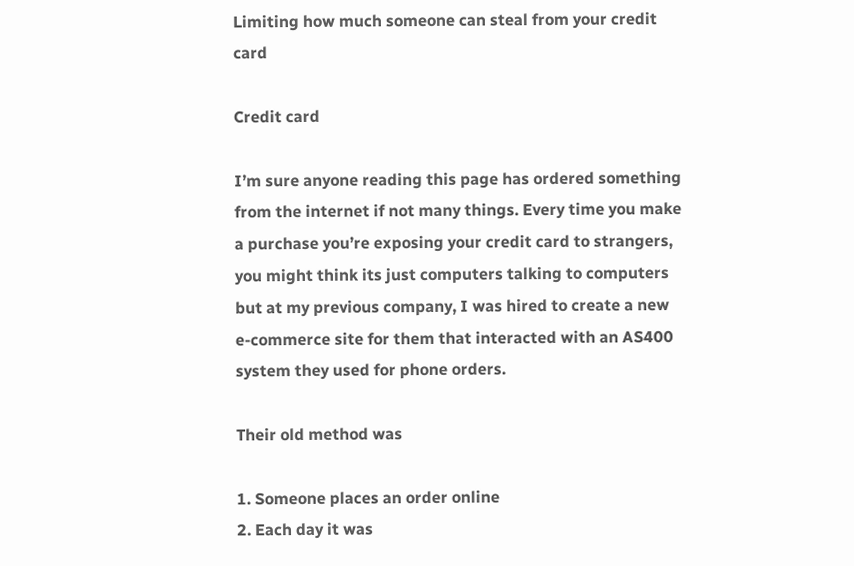Limiting how much someone can steal from your credit card

Credit card

I’m sure anyone reading this page has ordered something from the internet if not many things. Every time you make a purchase you’re exposing your credit card to strangers, you might think its just computers talking to computers but at my previous company, I was hired to create a new e-commerce site for them that interacted with an AS400 system they used for phone orders.

Their old method was

1. Someone places an order online
2. Each day it was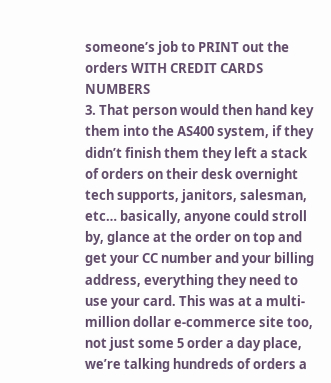someone’s job to PRINT out the orders WITH CREDIT CARDS NUMBERS
3. That person would then hand key them into the AS400 system, if they didn’t finish them they left a stack of orders on their desk overnight tech supports, janitors, salesman, etc… basically, anyone could stroll by, glance at the order on top and get your CC number and your billing address, everything they need to use your card. This was at a multi-million dollar e-commerce site too, not just some 5 order a day place, we’re talking hundreds of orders a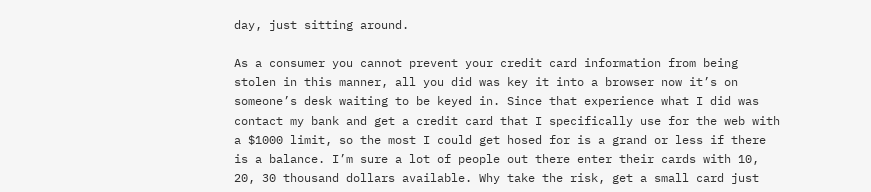day, just sitting around.

As a consumer you cannot prevent your credit card information from being stolen in this manner, all you did was key it into a browser now it’s on someone’s desk waiting to be keyed in. Since that experience what I did was contact my bank and get a credit card that I specifically use for the web with a $1000 limit, so the most I could get hosed for is a grand or less if there is a balance. I’m sure a lot of people out there enter their cards with 10, 20, 30 thousand dollars available. Why take the risk, get a small card just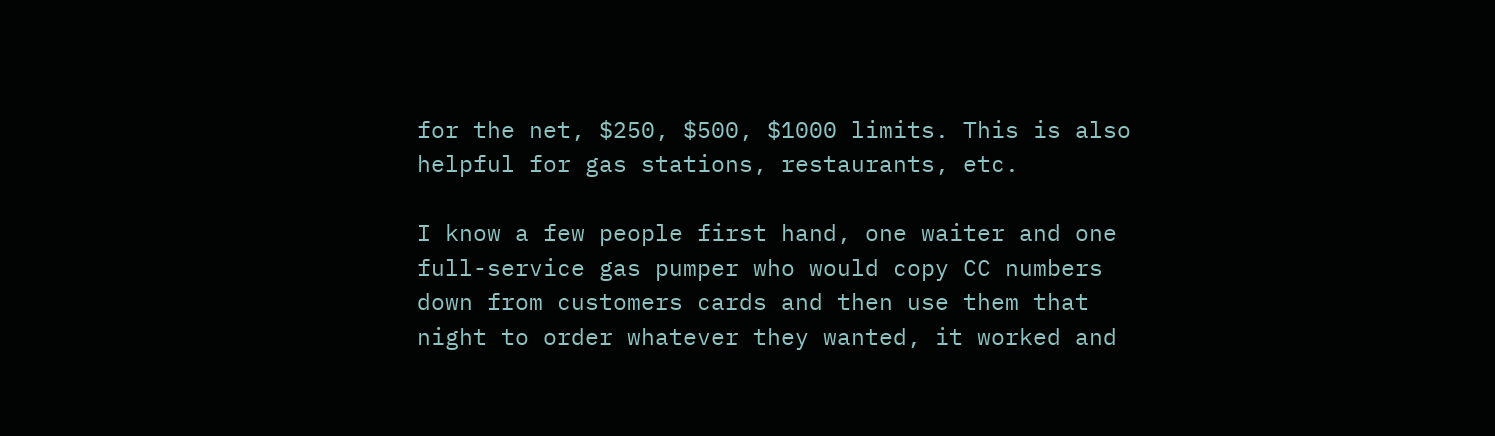for the net, $250, $500, $1000 limits. This is also helpful for gas stations, restaurants, etc.

I know a few people first hand, one waiter and one full-service gas pumper who would copy CC numbers down from customers cards and then use them that night to order whatever they wanted, it worked and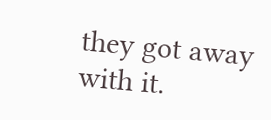they got away with it.